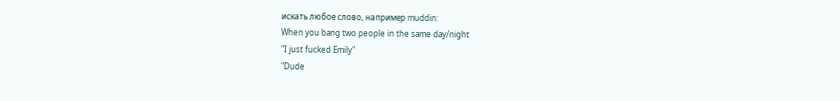искать любое слово, например muddin:
When you bang two people in the same day/night
"I just fucked Emily"
"Dude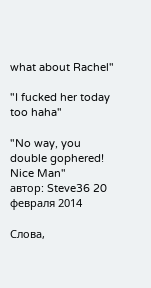what about Rachel"

"I fucked her today too haha"

"No way, you double gophered! Nice Man"
автор: Steve36 20 февраля 2014

Слова,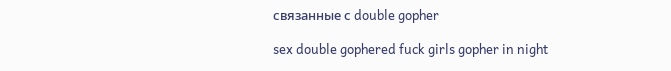связанные с double gopher

sex double gophered fuck girls gopher in night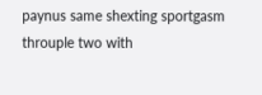paynus same shexting sportgasm throuple two with